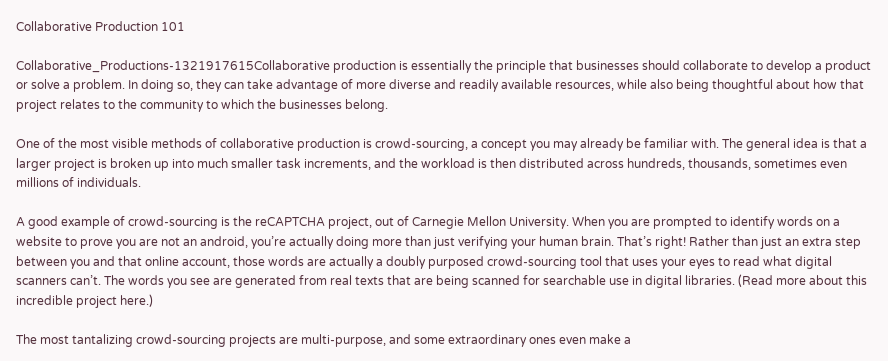Collaborative Production 101

Collaborative_Productions-1321917615Collaborative production is essentially the principle that businesses should collaborate to develop a product or solve a problem. In doing so, they can take advantage of more diverse and readily available resources, while also being thoughtful about how that project relates to the community to which the businesses belong.

One of the most visible methods of collaborative production is crowd-sourcing, a concept you may already be familiar with. The general idea is that a larger project is broken up into much smaller task increments, and the workload is then distributed across hundreds, thousands, sometimes even millions of individuals.

A good example of crowd-sourcing is the reCAPTCHA project, out of Carnegie Mellon University. When you are prompted to identify words on a website to prove you are not an android, you’re actually doing more than just verifying your human brain. That’s right! Rather than just an extra step between you and that online account, those words are actually a doubly purposed crowd-sourcing tool that uses your eyes to read what digital scanners can’t. The words you see are generated from real texts that are being scanned for searchable use in digital libraries. (Read more about this incredible project here.)

The most tantalizing crowd-sourcing projects are multi-purpose, and some extraordinary ones even make a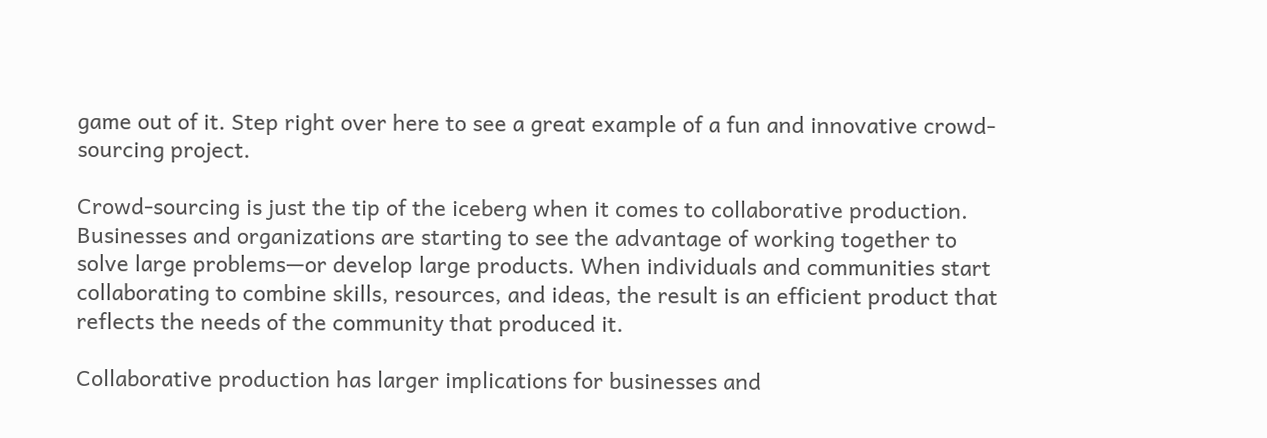game out of it. Step right over here to see a great example of a fun and innovative crowd-sourcing project.

Crowd-sourcing is just the tip of the iceberg when it comes to collaborative production. Businesses and organizations are starting to see the advantage of working together to solve large problems—or develop large products. When individuals and communities start collaborating to combine skills, resources, and ideas, the result is an efficient product that reflects the needs of the community that produced it.

Collaborative production has larger implications for businesses and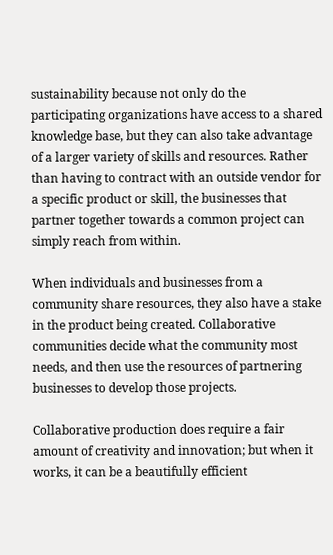sustainability because not only do the participating organizations have access to a shared knowledge base, but they can also take advantage of a larger variety of skills and resources. Rather than having to contract with an outside vendor for a specific product or skill, the businesses that partner together towards a common project can simply reach from within.

When individuals and businesses from a community share resources, they also have a stake in the product being created. Collaborative communities decide what the community most needs, and then use the resources of partnering businesses to develop those projects.

Collaborative production does require a fair amount of creativity and innovation; but when it works, it can be a beautifully efficient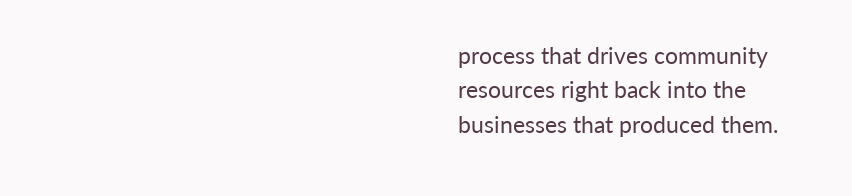process that drives community resources right back into the businesses that produced them.